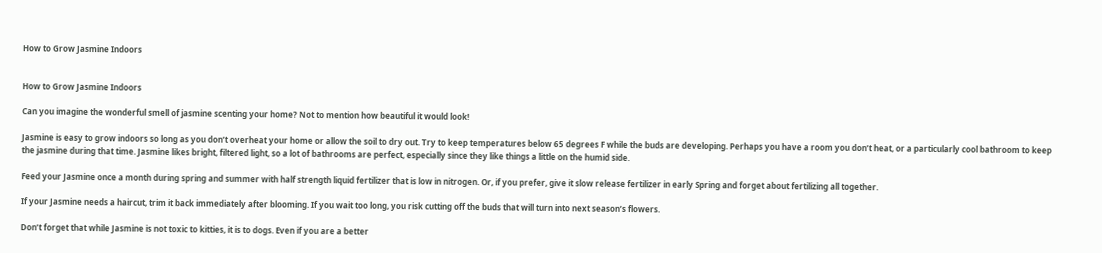How to Grow Jasmine Indoors


How to Grow Jasmine Indoors

Can you imagine the wonderful smell of jasmine scenting your home? Not to mention how beautiful it would look!

Jasmine is easy to grow indoors so long as you don’t overheat your home or allow the soil to dry out. Try to keep temperatures below 65 degrees F while the buds are developing. Perhaps you have a room you don’t heat, or a particularly cool bathroom to keep the jasmine during that time. Jasmine likes bright, filtered light, so a lot of bathrooms are perfect, especially since they like things a little on the humid side.

Feed your Jasmine once a month during spring and summer with half strength liquid fertilizer that is low in nitrogen. Or, if you prefer, give it slow release fertilizer in early Spring and forget about fertilizing all together.

If your Jasmine needs a haircut, trim it back immediately after blooming. If you wait too long, you risk cutting off the buds that will turn into next season’s flowers.

Don’t forget that while Jasmine is not toxic to kitties, it is to dogs. Even if you are a better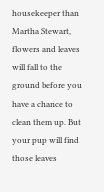housekeeper than Martha Stewart, flowers and leaves will fall to the ground before you have a chance to clean them up. But your pup will find those leaves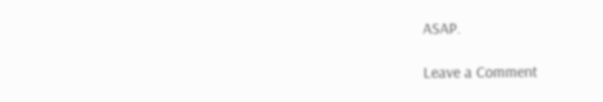ASAP.

Leave a Comment